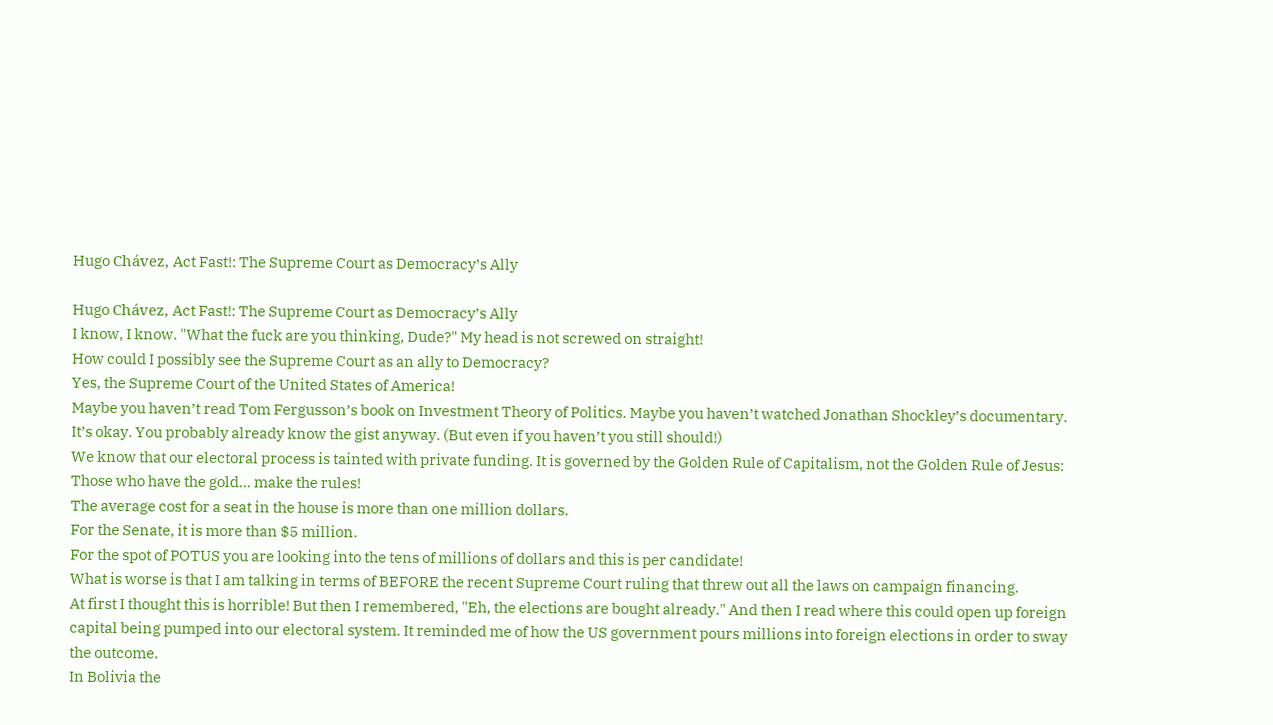Hugo Chávez, Act Fast!: The Supreme Court as Democracy’s Ally

Hugo Chávez, Act Fast!: The Supreme Court as Democracy’s Ally
I know, I know. "What the fuck are you thinking, Dude?" My head is not screwed on straight!
How could I possibly see the Supreme Court as an ally to Democracy?
Yes, the Supreme Court of the United States of America!
Maybe you haven’t read Tom Fergusson’s book on Investment Theory of Politics. Maybe you haven’t watched Jonathan Shockley’s documentary. It’s okay. You probably already know the gist anyway. (But even if you haven’t you still should!)
We know that our electoral process is tainted with private funding. It is governed by the Golden Rule of Capitalism, not the Golden Rule of Jesus: Those who have the gold… make the rules!
The average cost for a seat in the house is more than one million dollars.
For the Senate, it is more than $5 million.
For the spot of POTUS you are looking into the tens of millions of dollars and this is per candidate!
What is worse is that I am talking in terms of BEFORE the recent Supreme Court ruling that threw out all the laws on campaign financing.
At first I thought this is horrible! But then I remembered, "Eh, the elections are bought already." And then I read where this could open up foreign capital being pumped into our electoral system. It reminded me of how the US government pours millions into foreign elections in order to sway the outcome.
In Bolivia the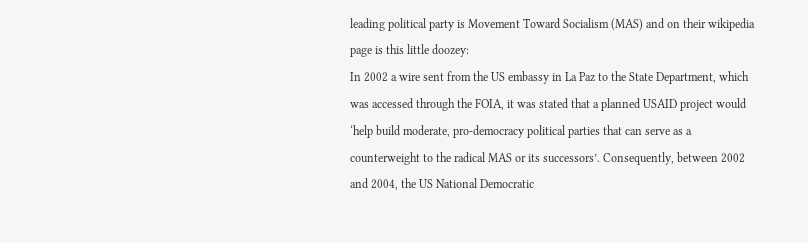leading political party is Movement Toward Socialism (MAS) and on their wikipedia page is this little doozey:
In 2002 a wire sent from the US embassy in La Paz to the State Department, which was accessed through the FOIA, it was stated that a planned USAID project would ‘help build moderate, pro-democracy political parties that can serve as a counterweight to the radical MAS or its successors’. Consequently, between 2002 and 2004, the US National Democratic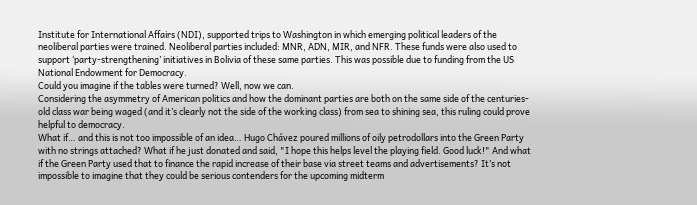Institute for International Affairs (NDI), supported trips to Washington in which emerging political leaders of the neoliberal parties were trained. Neoliberal parties included: MNR, ADN, MIR, and NFR. These funds were also used to support ‘party-strengthening’ initiatives in Bolivia of these same parties. This was possible due to funding from the US National Endowment for Democracy.
Could you imagine if the tables were turned? Well, now we can.
Considering the asymmetry of American politics and how the dominant parties are both on the same side of the centuries-old class war being waged (and it’s clearly not the side of the working class) from sea to shining sea, this ruling could prove helpful to democracy.
What if… and this is not too impossible of an idea… Hugo Chávez poured millions of oily petrodollars into the Green Party with no strings attached? What if he just donated and said, "I hope this helps level the playing field. Good luck!" And what if the Green Party used that to finance the rapid increase of their base via street teams and advertisements? It’s not impossible to imagine that they could be serious contenders for the upcoming midterm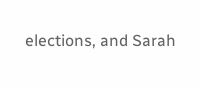elections, and Sarah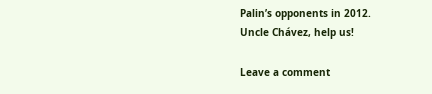Palin’s opponents in 2012.
Uncle Chávez, help us!

Leave a comment